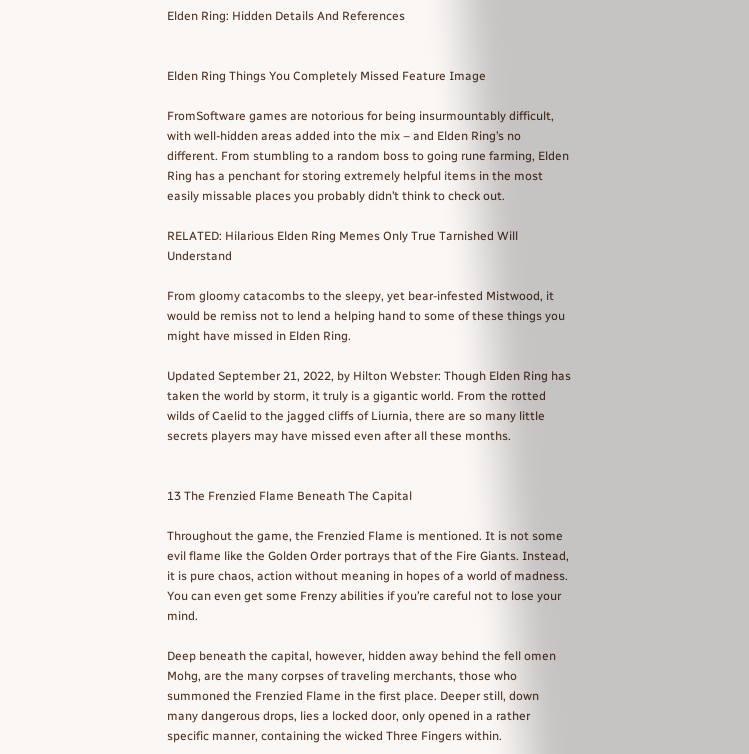Elden Ring: Hidden Details And References


Elden Ring Things You Completely Missed Feature Image

FromSoftware games are notorious for being insurmountably difficult, with well-hidden areas added into the mix – and Elden Ring’s no different. From stumbling to a random boss to going rune farming, Elden Ring has a penchant for storing extremely helpful items in the most easily missable places you probably didn’t think to check out.

RELATED: Hilarious Elden Ring Memes Only True Tarnished Will Understand

From gloomy catacombs to the sleepy, yet bear-infested Mistwood, it would be remiss not to lend a helping hand to some of these things you might have missed in Elden Ring.

Updated September 21, 2022, by Hilton Webster: Though Elden Ring has taken the world by storm, it truly is a gigantic world. From the rotted wilds of Caelid to the jagged cliffs of Liurnia, there are so many little secrets players may have missed even after all these months.


13 The Frenzied Flame Beneath The Capital

Throughout the game, the Frenzied Flame is mentioned. It is not some evil flame like the Golden Order portrays that of the Fire Giants. Instead, it is pure chaos, action without meaning in hopes of a world of madness. You can even get some Frenzy abilities if you’re careful not to lose your mind.

Deep beneath the capital, however, hidden away behind the fell omen Mohg, are the many corpses of traveling merchants, those who summoned the Frenzied Flame in the first place. Deeper still, down many dangerous drops, lies a locked door, only opened in a rather specific manner, containing the wicked Three Fingers within.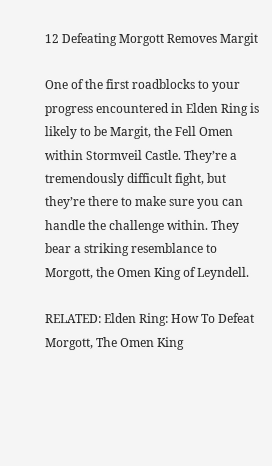12 Defeating Morgott Removes Margit

One of the first roadblocks to your progress encountered in Elden Ring is likely to be Margit, the Fell Omen within Stormveil Castle. They’re a tremendously difficult fight, but they’re there to make sure you can handle the challenge within. They bear a striking resemblance to Morgott, the Omen King of Leyndell.

RELATED: Elden Ring: How To Defeat Morgott, The Omen King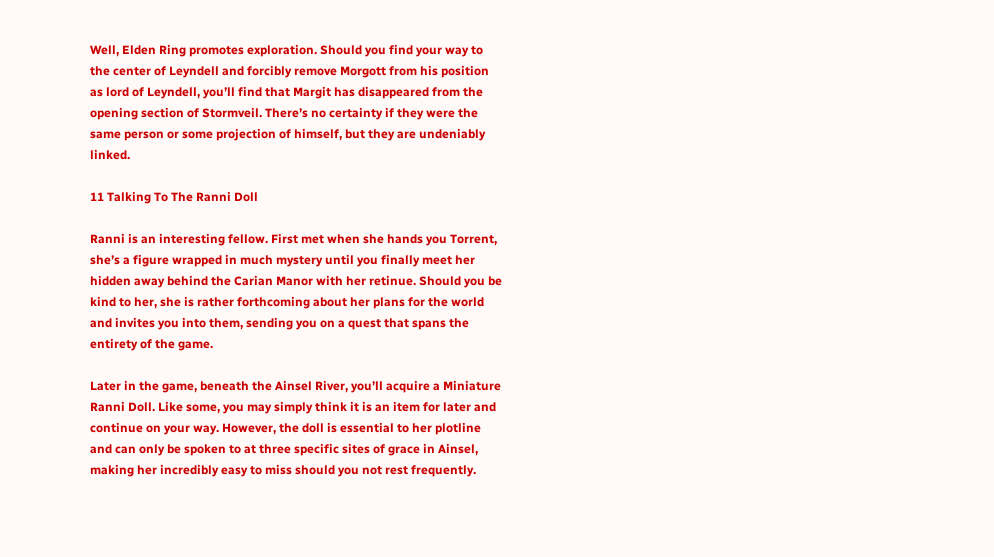Well, Elden Ring promotes exploration. Should you find your way to the center of Leyndell and forcibly remove Morgott from his position as lord of Leyndell, you’ll find that Margit has disappeared from the opening section of Stormveil. There’s no certainty if they were the same person or some projection of himself, but they are undeniably linked.

11 Talking To The Ranni Doll

Ranni is an interesting fellow. First met when she hands you Torrent, she’s a figure wrapped in much mystery until you finally meet her hidden away behind the Carian Manor with her retinue. Should you be kind to her, she is rather forthcoming about her plans for the world and invites you into them, sending you on a quest that spans the entirety of the game.

Later in the game, beneath the Ainsel River, you’ll acquire a Miniature Ranni Doll. Like some, you may simply think it is an item for later and continue on your way. However, the doll is essential to her plotline and can only be spoken to at three specific sites of grace in Ainsel, making her incredibly easy to miss should you not rest frequently.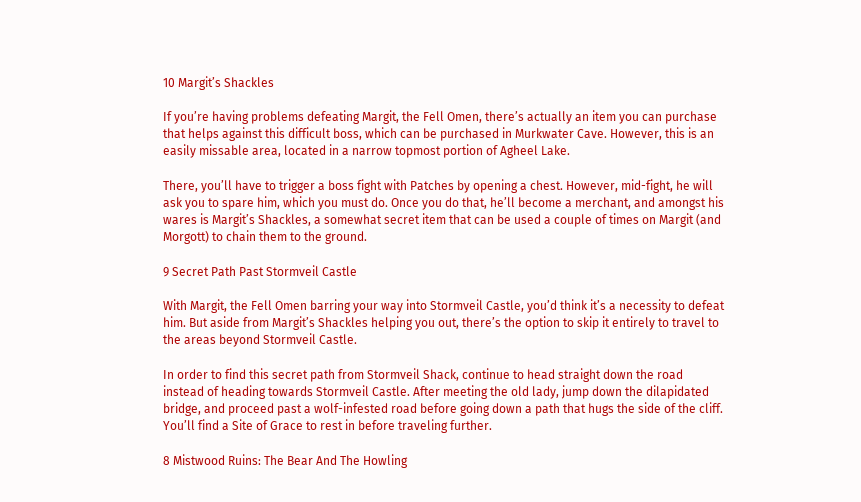10 Margit’s Shackles

If you’re having problems defeating Margit, the Fell Omen, there’s actually an item you can purchase that helps against this difficult boss, which can be purchased in Murkwater Cave. However, this is an easily missable area, located in a narrow topmost portion of Agheel Lake.

There, you’ll have to trigger a boss fight with Patches by opening a chest. However, mid-fight, he will ask you to spare him, which you must do. Once you do that, he’ll become a merchant, and amongst his wares is Margit’s Shackles, a somewhat secret item that can be used a couple of times on Margit (and Morgott) to chain them to the ground.

9 Secret Path Past Stormveil Castle

With Margit, the Fell Omen barring your way into Stormveil Castle, you’d think it’s a necessity to defeat him. But aside from Margit’s Shackles helping you out, there’s the option to skip it entirely to travel to the areas beyond Stormveil Castle.

In order to find this secret path from Stormveil Shack, continue to head straight down the road instead of heading towards Stormveil Castle. After meeting the old lady, jump down the dilapidated bridge, and proceed past a wolf-infested road before going down a path that hugs the side of the cliff. You’ll find a Site of Grace to rest in before traveling further.

8 Mistwood Ruins: The Bear And The Howling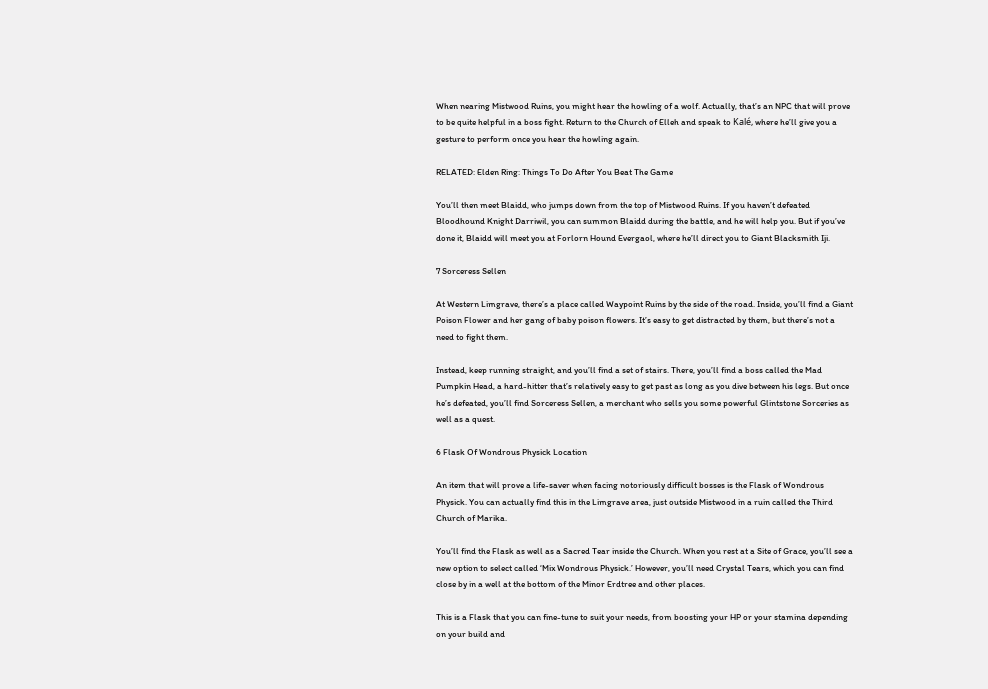When nearing Mistwood Ruins, you might hear the howling of a wolf. Actually, that’s an NPC that will prove to be quite helpful in a boss fight. Return to the Church of Elleh and speak to Kalé, where he’ll give you a gesture to perform once you hear the howling again.

RELATED: Elden Ring: Things To Do After You Beat The Game

You’ll then meet Blaidd, who jumps down from the top of Mistwood Ruins. If you haven’t defeated Bloodhound Knight Darriwil, you can summon Blaidd during the battle, and he will help you. But if you’ve done it, Blaidd will meet you at Forlorn Hound Evergaol, where he’ll direct you to Giant Blacksmith Iji.

7 Sorceress Sellen

At Western Limgrave, there’s a place called Waypoint Ruins by the side of the road. Inside, you’ll find a Giant Poison Flower and her gang of baby poison flowers. It’s easy to get distracted by them, but there’s not a need to fight them.

Instead, keep running straight, and you’ll find a set of stairs. There, you’ll find a boss called the Mad Pumpkin Head, a hard-hitter that’s relatively easy to get past as long as you dive between his legs. But once he’s defeated, you’ll find Sorceress Sellen, a merchant who sells you some powerful Glintstone Sorceries as well as a quest.

6 Flask Of Wondrous Physick Location

An item that will prove a life-saver when facing notoriously difficult bosses is the Flask of Wondrous Physick. You can actually find this in the Limgrave area, just outside Mistwood in a ruin called the Third Church of Marika.

You’ll find the Flask as well as a Sacred Tear inside the Church. When you rest at a Site of Grace, you’ll see a new option to select called ‘Mix Wondrous Physick.’ However, you’ll need Crystal Tears, which you can find close by in a well at the bottom of the Minor Erdtree and other places.

This is a Flask that you can fine-tune to suit your needs, from boosting your HP or your stamina depending on your build and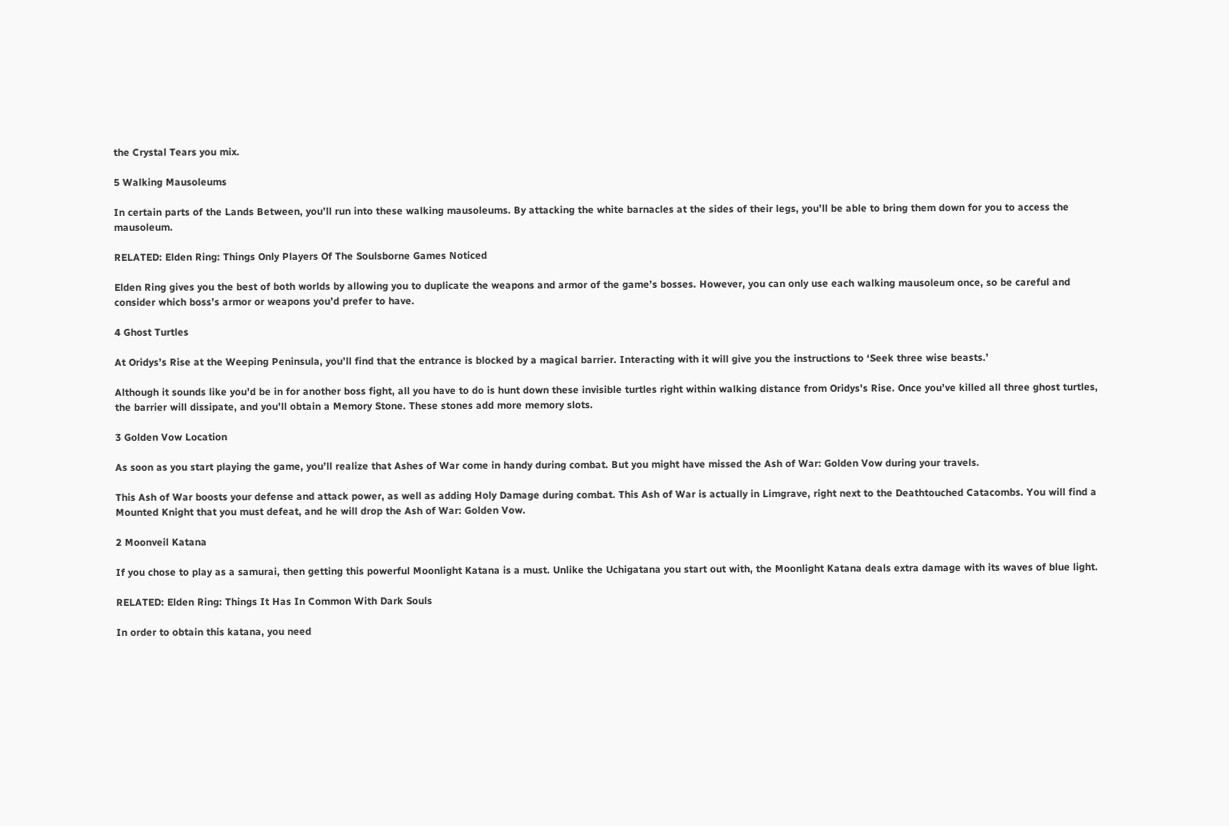the Crystal Tears you mix.

5 Walking Mausoleums

In certain parts of the Lands Between, you’ll run into these walking mausoleums. By attacking the white barnacles at the sides of their legs, you’ll be able to bring them down for you to access the mausoleum.

RELATED: Elden Ring: Things Only Players Of The Soulsborne Games Noticed

Elden Ring gives you the best of both worlds by allowing you to duplicate the weapons and armor of the game’s bosses. However, you can only use each walking mausoleum once, so be careful and consider which boss’s armor or weapons you’d prefer to have.

4 Ghost Turtles

At Oridys’s Rise at the Weeping Peninsula, you’ll find that the entrance is blocked by a magical barrier. Interacting with it will give you the instructions to ‘Seek three wise beasts.’

Although it sounds like you’d be in for another boss fight, all you have to do is hunt down these invisible turtles right within walking distance from Oridys’s Rise. Once you’ve killed all three ghost turtles, the barrier will dissipate, and you’ll obtain a Memory Stone. These stones add more memory slots.

3 Golden Vow Location

As soon as you start playing the game, you’ll realize that Ashes of War come in handy during combat. But you might have missed the Ash of War: Golden Vow during your travels.

This Ash of War boosts your defense and attack power, as well as adding Holy Damage during combat. This Ash of War is actually in Limgrave, right next to the Deathtouched Catacombs. You will find a Mounted Knight that you must defeat, and he will drop the Ash of War: Golden Vow.

2 Moonveil Katana

If you chose to play as a samurai, then getting this powerful Moonlight Katana is a must. Unlike the Uchigatana you start out with, the Moonlight Katana deals extra damage with its waves of blue light.

RELATED: Elden Ring: Things It Has In Common With Dark Souls

In order to obtain this katana, you need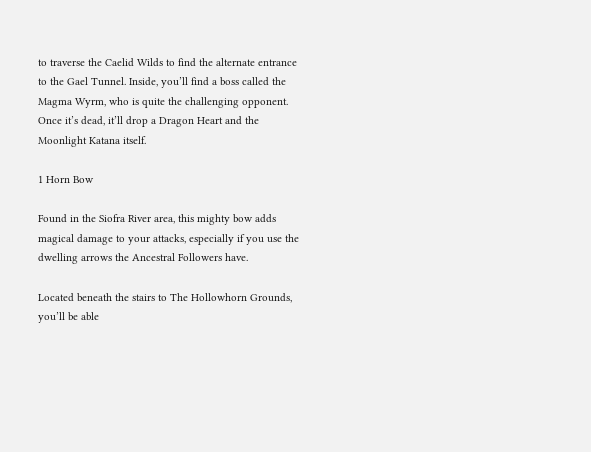to traverse the Caelid Wilds to find the alternate entrance to the Gael Tunnel. Inside, you’ll find a boss called the Magma Wyrm, who is quite the challenging opponent. Once it’s dead, it’ll drop a Dragon Heart and the Moonlight Katana itself.

1 Horn Bow

Found in the Siofra River area, this mighty bow adds magical damage to your attacks, especially if you use the dwelling arrows the Ancestral Followers have.

Located beneath the stairs to The Hollowhorn Grounds, you’ll be able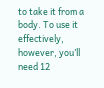to take it from a body. To use it effectively, however, you’ll need 12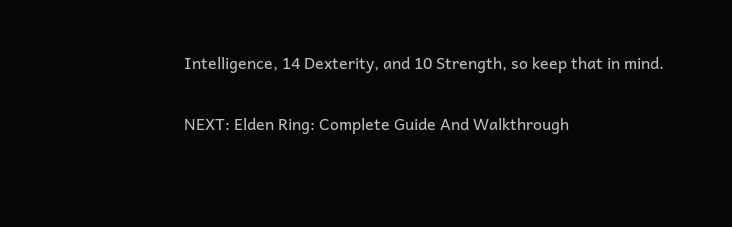Intelligence, 14 Dexterity, and 10 Strength, so keep that in mind.

NEXT: Elden Ring: Complete Guide And Walkthrough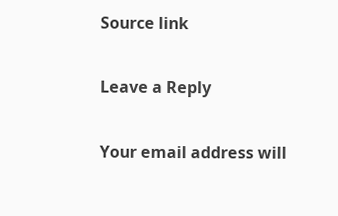Source link

Leave a Reply

Your email address will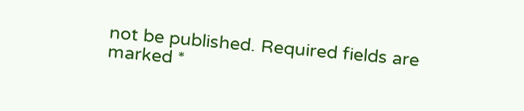not be published. Required fields are marked *